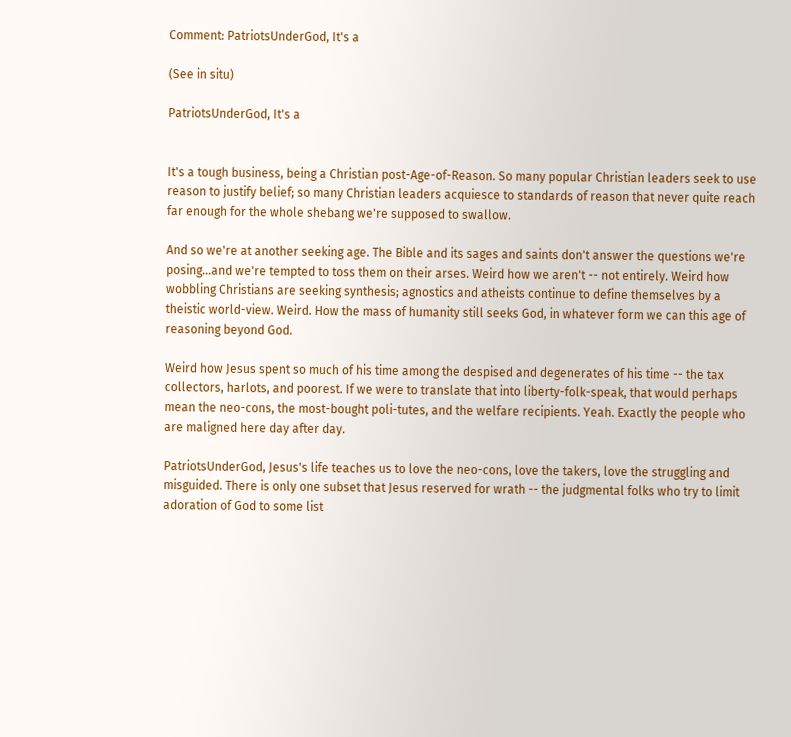Comment: PatriotsUnderGod, It's a

(See in situ)

PatriotsUnderGod, It's a


It's a tough business, being a Christian post-Age-of-Reason. So many popular Christian leaders seek to use reason to justify belief; so many Christian leaders acquiesce to standards of reason that never quite reach far enough for the whole shebang we're supposed to swallow.

And so we're at another seeking age. The Bible and its sages and saints don't answer the questions we're posing...and we're tempted to toss them on their arses. Weird how we aren't -- not entirely. Weird how wobbling Christians are seeking synthesis; agnostics and atheists continue to define themselves by a theistic world-view. Weird. How the mass of humanity still seeks God, in whatever form we can this age of reasoning beyond God.

Weird how Jesus spent so much of his time among the despised and degenerates of his time -- the tax collectors, harlots, and poorest. If we were to translate that into liberty-folk-speak, that would perhaps mean the neo-cons, the most-bought poli-tutes, and the welfare recipients. Yeah. Exactly the people who are maligned here day after day.

PatriotsUnderGod, Jesus's life teaches us to love the neo-cons, love the takers, love the struggling and misguided. There is only one subset that Jesus reserved for wrath -- the judgmental folks who try to limit adoration of God to some list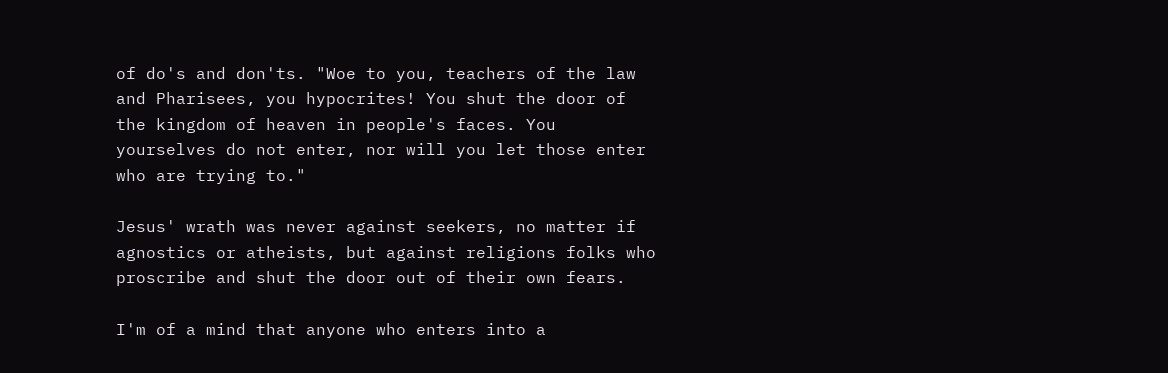of do's and don'ts. "Woe to you, teachers of the law and Pharisees, you hypocrites! You shut the door of the kingdom of heaven in people's faces. You yourselves do not enter, nor will you let those enter who are trying to."

Jesus' wrath was never against seekers, no matter if agnostics or atheists, but against religions folks who proscribe and shut the door out of their own fears.

I'm of a mind that anyone who enters into a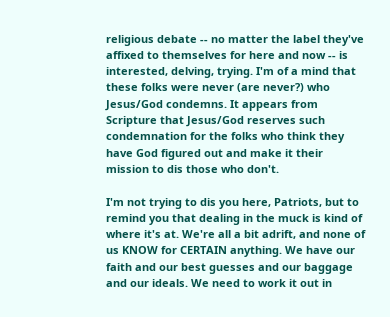religious debate -- no matter the label they've affixed to themselves for here and now -- is interested, delving, trying. I'm of a mind that these folks were never (are never?) who Jesus/God condemns. It appears from Scripture that Jesus/God reserves such condemnation for the folks who think they have God figured out and make it their mission to dis those who don't.

I'm not trying to dis you here, Patriots, but to remind you that dealing in the muck is kind of where it's at. We're all a bit adrift, and none of us KNOW for CERTAIN anything. We have our faith and our best guesses and our baggage and our ideals. We need to work it out in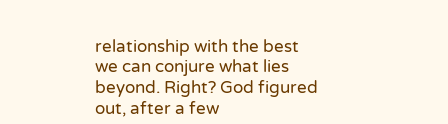relationship with the best we can conjure what lies beyond. Right? God figured out, after a few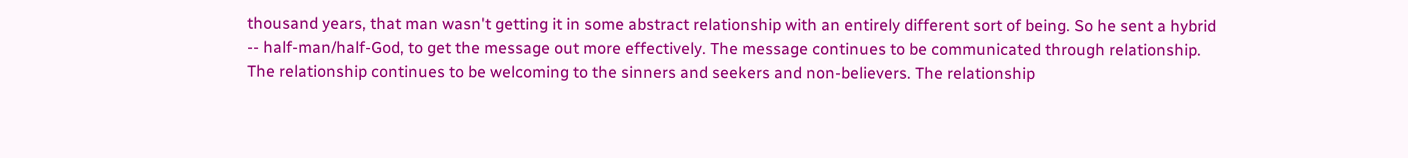thousand years, that man wasn't getting it in some abstract relationship with an entirely different sort of being. So he sent a hybrid -- half-man/half-God, to get the message out more effectively. The message continues to be communicated through relationship. The relationship continues to be welcoming to the sinners and seekers and non-believers. The relationship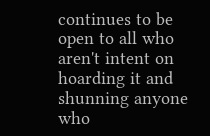continues to be open to all who aren't intent on hoarding it and shunning anyone who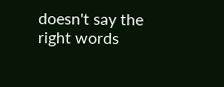doesn't say the right words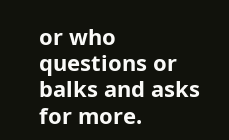or who questions or balks and asks for more.